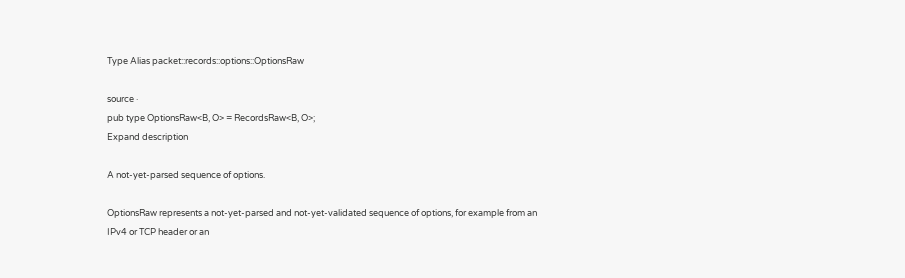Type Alias packet::records::options::OptionsRaw

source ·
pub type OptionsRaw<B, O> = RecordsRaw<B, O>;
Expand description

A not-yet-parsed sequence of options.

OptionsRaw represents a not-yet-parsed and not-yet-validated sequence of options, for example from an IPv4 or TCP header or an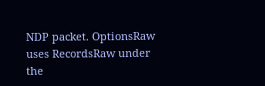NDP packet. OptionsRaw uses RecordsRaw under the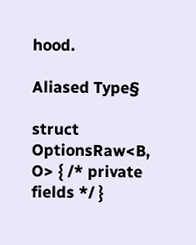hood.

Aliased Type§

struct OptionsRaw<B, O> { /* private fields */ }